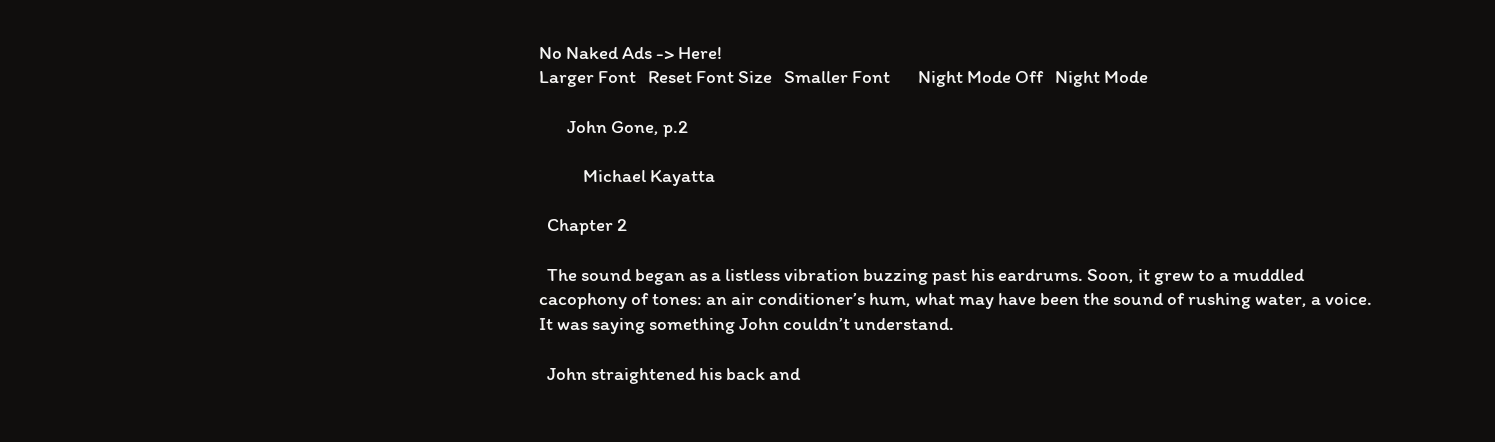No Naked Ads -> Here!
Larger Font   Reset Font Size   Smaller Font       Night Mode Off   Night Mode

       John Gone, p.2

           Michael Kayatta

  Chapter 2

  The sound began as a listless vibration buzzing past his eardrums. Soon, it grew to a muddled cacophony of tones: an air conditioner’s hum, what may have been the sound of rushing water, a voice. It was saying something John couldn’t understand.

  John straightened his back and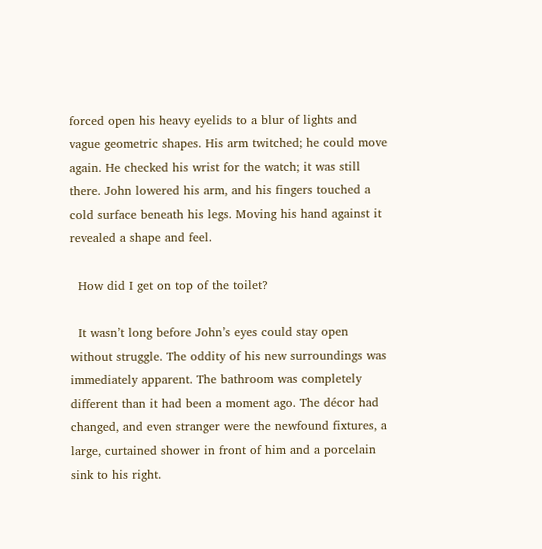forced open his heavy eyelids to a blur of lights and vague geometric shapes. His arm twitched; he could move again. He checked his wrist for the watch; it was still there. John lowered his arm, and his fingers touched a cold surface beneath his legs. Moving his hand against it revealed a shape and feel.

  How did I get on top of the toilet?

  It wasn’t long before John’s eyes could stay open without struggle. The oddity of his new surroundings was immediately apparent. The bathroom was completely different than it had been a moment ago. The décor had changed, and even stranger were the newfound fixtures, a large, curtained shower in front of him and a porcelain sink to his right.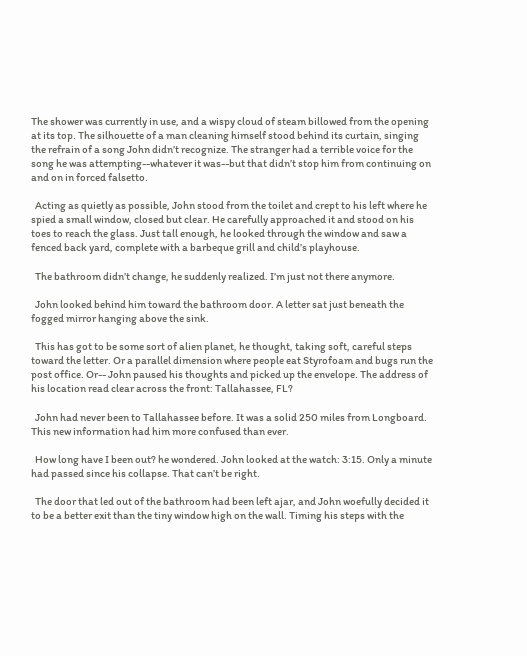The shower was currently in use, and a wispy cloud of steam billowed from the opening at its top. The silhouette of a man cleaning himself stood behind its curtain, singing the refrain of a song John didn’t recognize. The stranger had a terrible voice for the song he was attempting--whatever it was--but that didn’t stop him from continuing on and on in forced falsetto.

  Acting as quietly as possible, John stood from the toilet and crept to his left where he spied a small window, closed but clear. He carefully approached it and stood on his toes to reach the glass. Just tall enough, he looked through the window and saw a fenced back yard, complete with a barbeque grill and child’s playhouse.

  The bathroom didn’t change, he suddenly realized. I’m just not there anymore.

  John looked behind him toward the bathroom door. A letter sat just beneath the fogged mirror hanging above the sink.

  This has got to be some sort of alien planet, he thought, taking soft, careful steps toward the letter. Or a parallel dimension where people eat Styrofoam and bugs run the post office. Or-- John paused his thoughts and picked up the envelope. The address of his location read clear across the front: Tallahassee, FL?

  John had never been to Tallahassee before. It was a solid 250 miles from Longboard. This new information had him more confused than ever.

  How long have I been out? he wondered. John looked at the watch: 3:15. Only a minute had passed since his collapse. That can’t be right.

  The door that led out of the bathroom had been left ajar, and John woefully decided it to be a better exit than the tiny window high on the wall. Timing his steps with the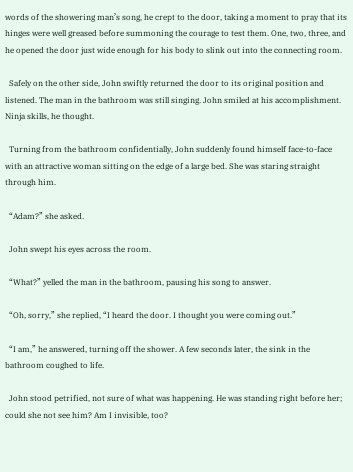words of the showering man’s song, he crept to the door, taking a moment to pray that its hinges were well greased before summoning the courage to test them. One, two, three, and he opened the door just wide enough for his body to slink out into the connecting room.

  Safely on the other side, John swiftly returned the door to its original position and listened. The man in the bathroom was still singing. John smiled at his accomplishment. Ninja skills, he thought.

  Turning from the bathroom confidentially, John suddenly found himself face-to-face with an attractive woman sitting on the edge of a large bed. She was staring straight through him.

  “Adam?” she asked.

  John swept his eyes across the room.

  “What?” yelled the man in the bathroom, pausing his song to answer.

  “Oh, sorry,” she replied, “I heard the door. I thought you were coming out.”

  “I am,” he answered, turning off the shower. A few seconds later, the sink in the bathroom coughed to life.

  John stood petrified, not sure of what was happening. He was standing right before her; could she not see him? Am I invisible, too?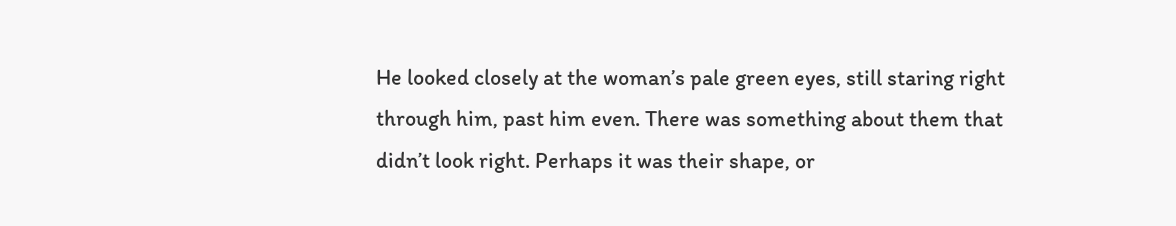He looked closely at the woman’s pale green eyes, still staring right through him, past him even. There was something about them that didn’t look right. Perhaps it was their shape, or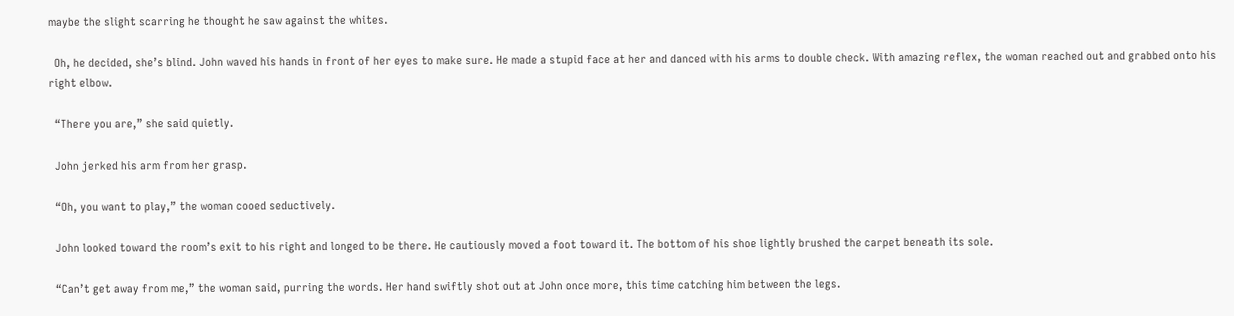maybe the slight scarring he thought he saw against the whites.

  Oh, he decided, she’s blind. John waved his hands in front of her eyes to make sure. He made a stupid face at her and danced with his arms to double check. With amazing reflex, the woman reached out and grabbed onto his right elbow.

  “There you are,” she said quietly.

  John jerked his arm from her grasp.

  “Oh, you want to play,” the woman cooed seductively.

  John looked toward the room’s exit to his right and longed to be there. He cautiously moved a foot toward it. The bottom of his shoe lightly brushed the carpet beneath its sole.

  “Can’t get away from me,” the woman said, purring the words. Her hand swiftly shot out at John once more, this time catching him between the legs.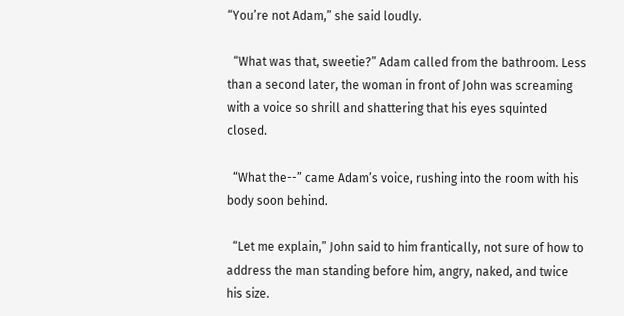“You’re not Adam,” she said loudly.

  “What was that, sweetie?” Adam called from the bathroom. Less than a second later, the woman in front of John was screaming with a voice so shrill and shattering that his eyes squinted closed.

  “What the--” came Adam’s voice, rushing into the room with his body soon behind.

  “Let me explain,” John said to him frantically, not sure of how to address the man standing before him, angry, naked, and twice his size.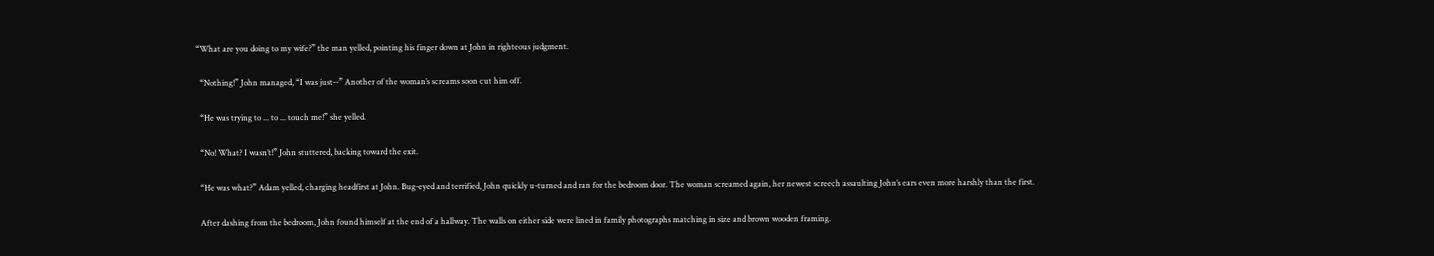“What are you doing to my wife?” the man yelled, pointing his finger down at John in righteous judgment.

  “Nothing!” John managed, “I was just--” Another of the woman’s screams soon cut him off.

  “He was trying to ... to ... touch me!” she yelled.

  “No! What? I wasn’t!” John stuttered, backing toward the exit.

  “He was what?” Adam yelled, charging headfirst at John. Bug-eyed and terrified, John quickly u-turned and ran for the bedroom door. The woman screamed again, her newest screech assaulting John’s ears even more harshly than the first.

  After dashing from the bedroom, John found himself at the end of a hallway. The walls on either side were lined in family photographs matching in size and brown wooden framing.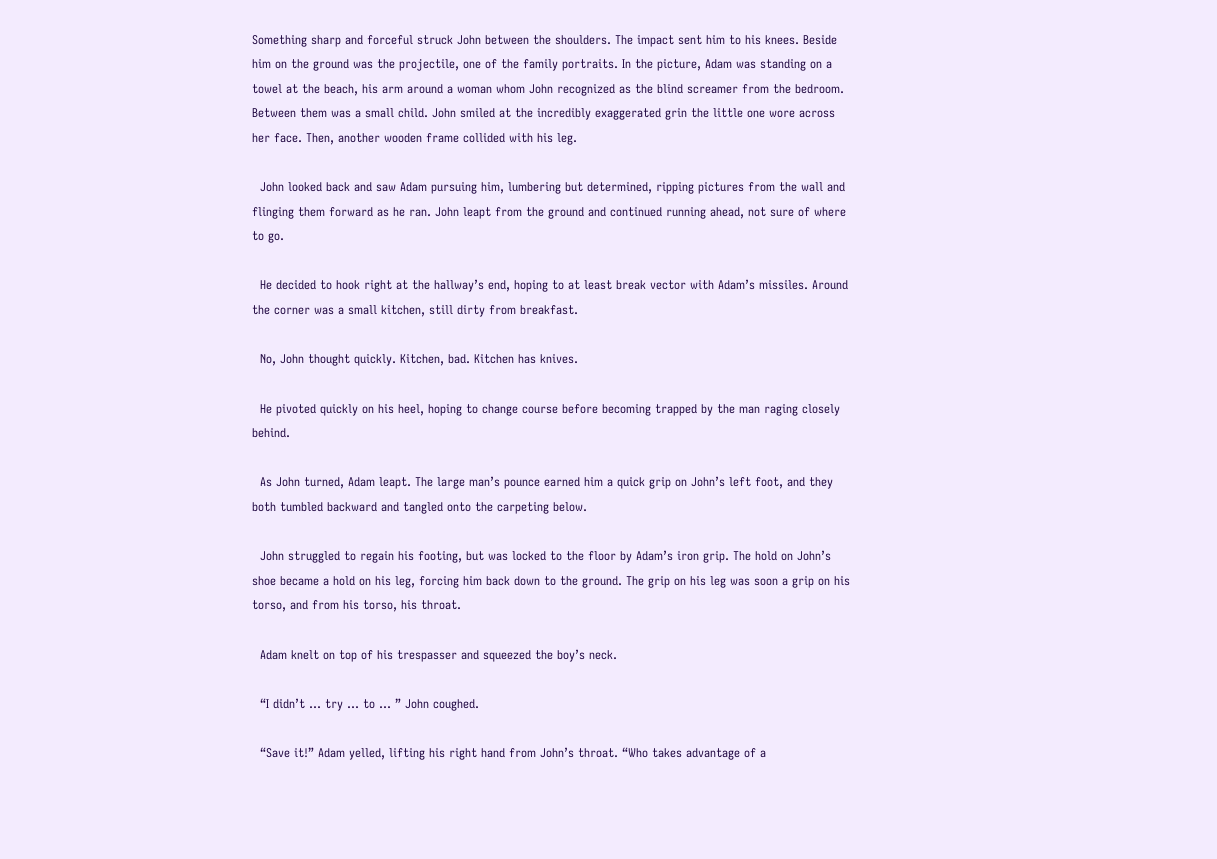Something sharp and forceful struck John between the shoulders. The impact sent him to his knees. Beside him on the ground was the projectile, one of the family portraits. In the picture, Adam was standing on a towel at the beach, his arm around a woman whom John recognized as the blind screamer from the bedroom. Between them was a small child. John smiled at the incredibly exaggerated grin the little one wore across her face. Then, another wooden frame collided with his leg.

  John looked back and saw Adam pursuing him, lumbering but determined, ripping pictures from the wall and flinging them forward as he ran. John leapt from the ground and continued running ahead, not sure of where to go.

  He decided to hook right at the hallway’s end, hoping to at least break vector with Adam’s missiles. Around the corner was a small kitchen, still dirty from breakfast.

  No, John thought quickly. Kitchen, bad. Kitchen has knives.

  He pivoted quickly on his heel, hoping to change course before becoming trapped by the man raging closely behind.

  As John turned, Adam leapt. The large man’s pounce earned him a quick grip on John’s left foot, and they both tumbled backward and tangled onto the carpeting below.

  John struggled to regain his footing, but was locked to the floor by Adam’s iron grip. The hold on John’s shoe became a hold on his leg, forcing him back down to the ground. The grip on his leg was soon a grip on his torso, and from his torso, his throat.

  Adam knelt on top of his trespasser and squeezed the boy’s neck.

  “I didn’t ... try ... to ... ” John coughed.

  “Save it!” Adam yelled, lifting his right hand from John’s throat. “Who takes advantage of a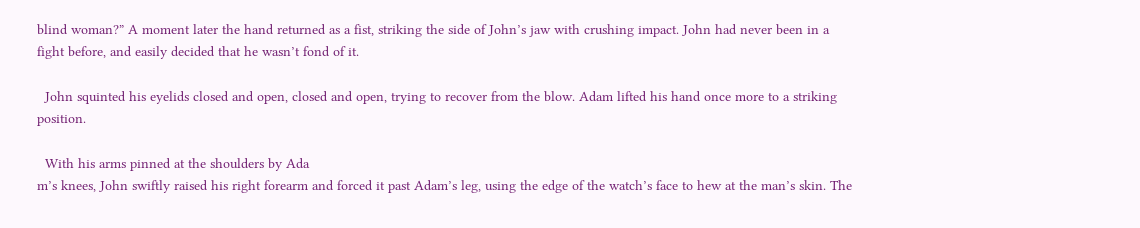blind woman?” A moment later the hand returned as a fist, striking the side of John’s jaw with crushing impact. John had never been in a fight before, and easily decided that he wasn’t fond of it.

  John squinted his eyelids closed and open, closed and open, trying to recover from the blow. Adam lifted his hand once more to a striking position.

  With his arms pinned at the shoulders by Ada
m’s knees, John swiftly raised his right forearm and forced it past Adam’s leg, using the edge of the watch’s face to hew at the man’s skin. The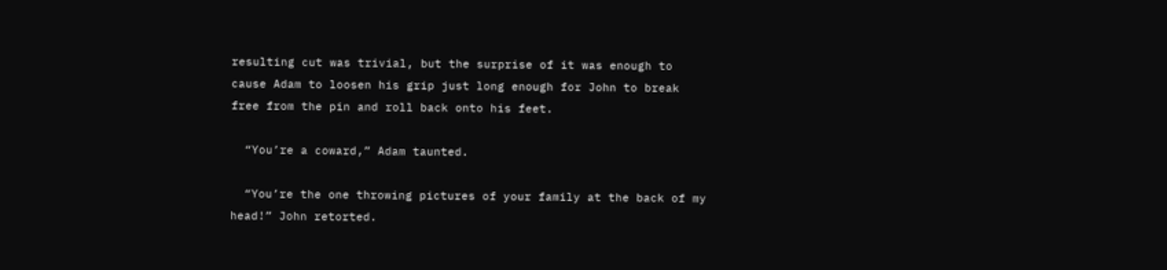resulting cut was trivial, but the surprise of it was enough to cause Adam to loosen his grip just long enough for John to break free from the pin and roll back onto his feet.

  “You’re a coward,” Adam taunted.

  “You’re the one throwing pictures of your family at the back of my head!” John retorted.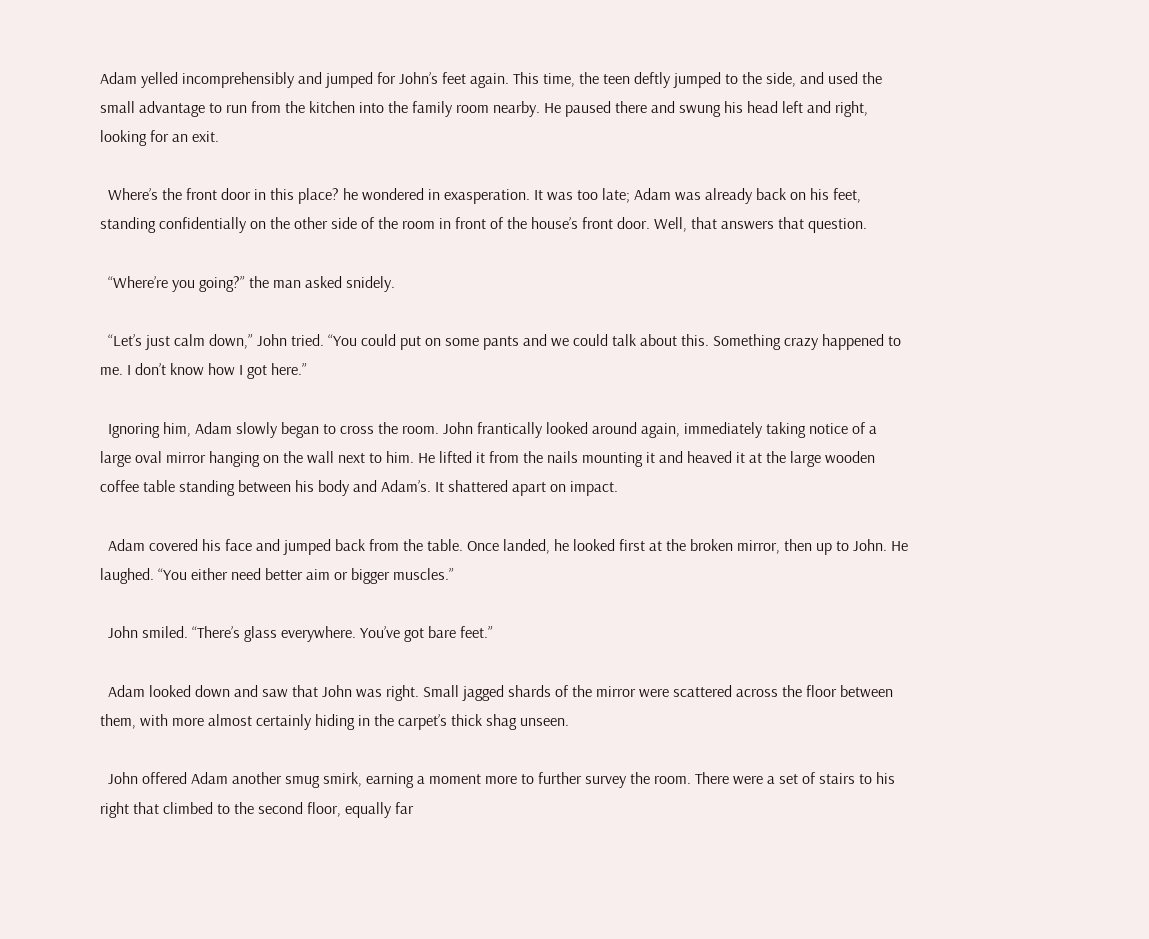Adam yelled incomprehensibly and jumped for John’s feet again. This time, the teen deftly jumped to the side, and used the small advantage to run from the kitchen into the family room nearby. He paused there and swung his head left and right, looking for an exit.

  Where’s the front door in this place? he wondered in exasperation. It was too late; Adam was already back on his feet, standing confidentially on the other side of the room in front of the house’s front door. Well, that answers that question.

  “Where’re you going?” the man asked snidely.

  “Let’s just calm down,” John tried. “You could put on some pants and we could talk about this. Something crazy happened to me. I don’t know how I got here.”

  Ignoring him, Adam slowly began to cross the room. John frantically looked around again, immediately taking notice of a large oval mirror hanging on the wall next to him. He lifted it from the nails mounting it and heaved it at the large wooden coffee table standing between his body and Adam’s. It shattered apart on impact.

  Adam covered his face and jumped back from the table. Once landed, he looked first at the broken mirror, then up to John. He laughed. “You either need better aim or bigger muscles.”

  John smiled. “There’s glass everywhere. You’ve got bare feet.”

  Adam looked down and saw that John was right. Small jagged shards of the mirror were scattered across the floor between them, with more almost certainly hiding in the carpet’s thick shag unseen.

  John offered Adam another smug smirk, earning a moment more to further survey the room. There were a set of stairs to his right that climbed to the second floor, equally far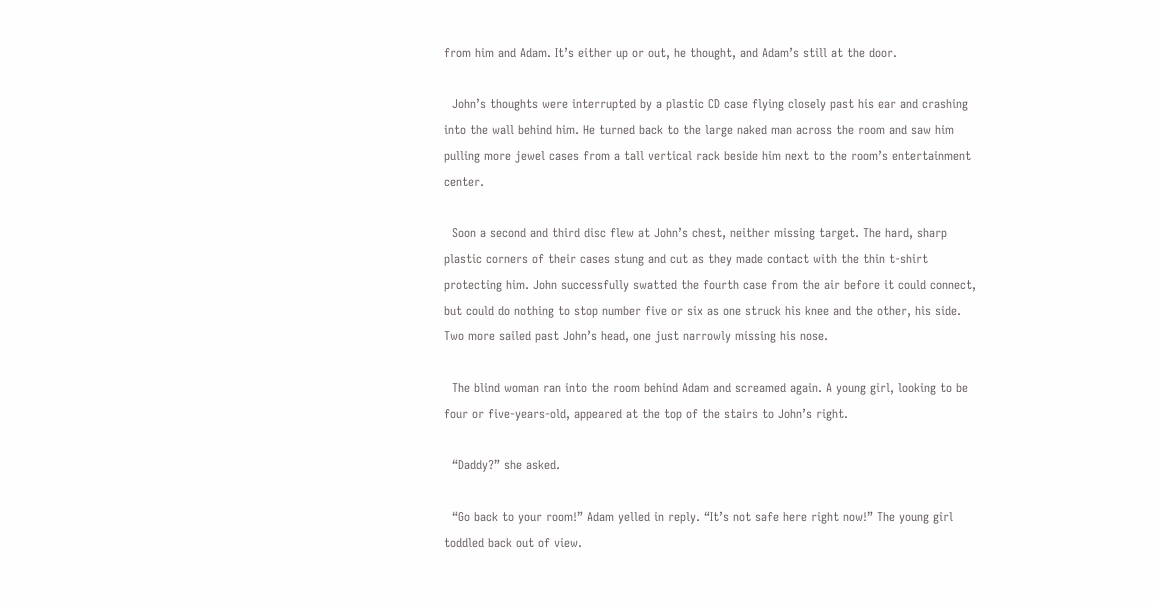from him and Adam. It’s either up or out, he thought, and Adam’s still at the door.

  John’s thoughts were interrupted by a plastic CD case flying closely past his ear and crashing into the wall behind him. He turned back to the large naked man across the room and saw him pulling more jewel cases from a tall vertical rack beside him next to the room’s entertainment center.

  Soon a second and third disc flew at John’s chest, neither missing target. The hard, sharp plastic corners of their cases stung and cut as they made contact with the thin t-shirt protecting him. John successfully swatted the fourth case from the air before it could connect, but could do nothing to stop number five or six as one struck his knee and the other, his side. Two more sailed past John’s head, one just narrowly missing his nose.

  The blind woman ran into the room behind Adam and screamed again. A young girl, looking to be four or five-years-old, appeared at the top of the stairs to John’s right.

  “Daddy?” she asked.

  “Go back to your room!” Adam yelled in reply. “It’s not safe here right now!” The young girl toddled back out of view.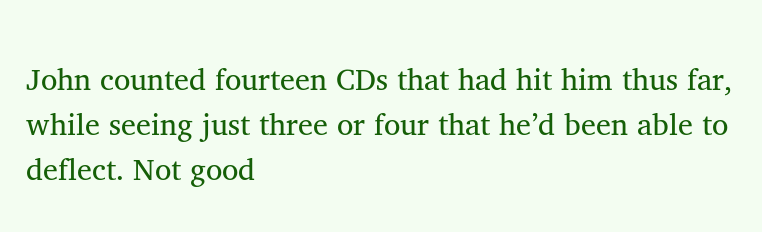John counted fourteen CDs that had hit him thus far, while seeing just three or four that he’d been able to deflect. Not good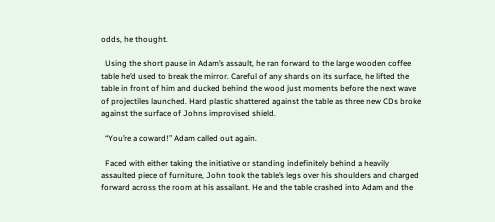odds, he thought.

  Using the short pause in Adam’s assault, he ran forward to the large wooden coffee table he’d used to break the mirror. Careful of any shards on its surface, he lifted the table in front of him and ducked behind the wood just moments before the next wave of projectiles launched. Hard plastic shattered against the table as three new CDs broke against the surface of Johns improvised shield.

  “You’re a coward!” Adam called out again.

  Faced with either taking the initiative or standing indefinitely behind a heavily assaulted piece of furniture, John took the table’s legs over his shoulders and charged forward across the room at his assailant. He and the table crashed into Adam and the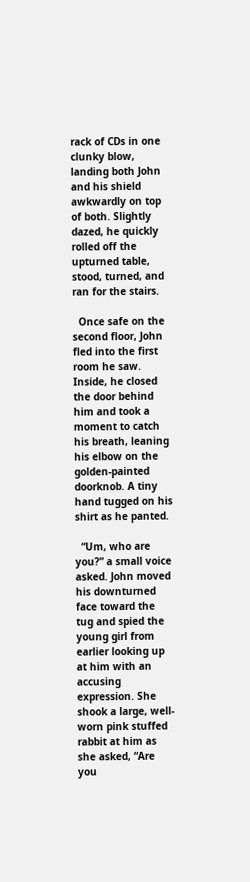rack of CDs in one clunky blow, landing both John and his shield awkwardly on top of both. Slightly dazed, he quickly rolled off the upturned table, stood, turned, and ran for the stairs.

  Once safe on the second floor, John fled into the first room he saw. Inside, he closed the door behind him and took a moment to catch his breath, leaning his elbow on the golden-painted doorknob. A tiny hand tugged on his shirt as he panted.

  “Um, who are you?” a small voice asked. John moved his downturned face toward the tug and spied the young girl from earlier looking up at him with an accusing expression. She shook a large, well-worn pink stuffed rabbit at him as she asked, “Are you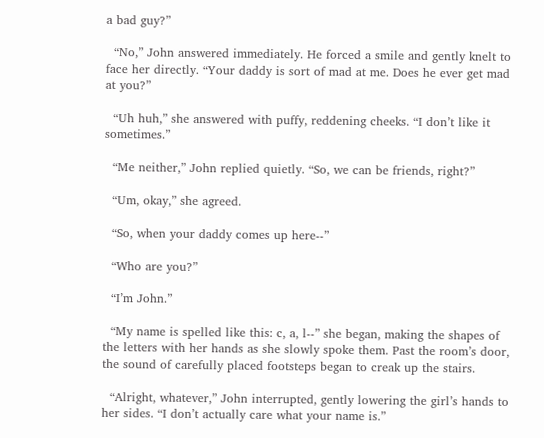a bad guy?”

  “No,” John answered immediately. He forced a smile and gently knelt to face her directly. “Your daddy is sort of mad at me. Does he ever get mad at you?”

  “Uh huh,” she answered with puffy, reddening cheeks. “I don’t like it sometimes.”

  “Me neither,” John replied quietly. “So, we can be friends, right?”

  “Um, okay,” she agreed.

  “So, when your daddy comes up here--”

  “Who are you?”

  “I’m John.”

  “My name is spelled like this: c, a, l--” she began, making the shapes of the letters with her hands as she slowly spoke them. Past the room’s door, the sound of carefully placed footsteps began to creak up the stairs.

  “Alright, whatever,” John interrupted, gently lowering the girl’s hands to her sides. “I don’t actually care what your name is.”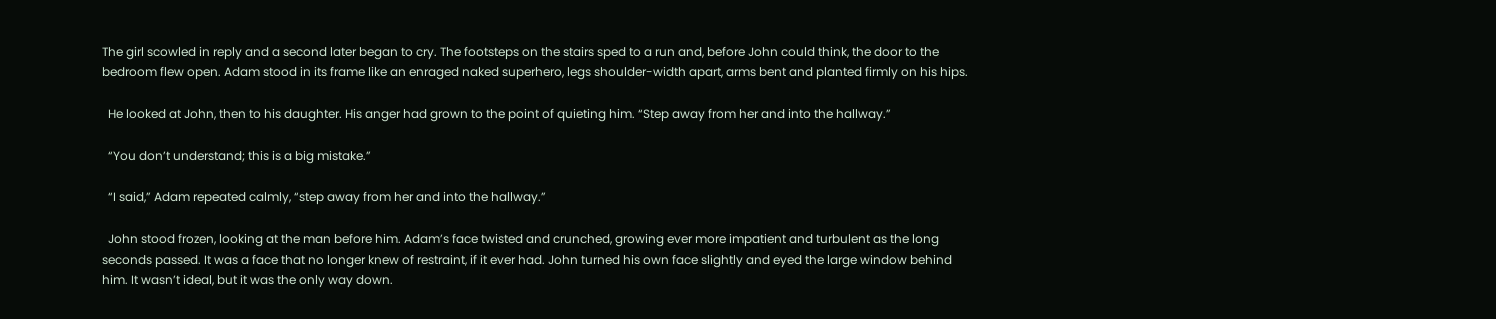The girl scowled in reply and a second later began to cry. The footsteps on the stairs sped to a run and, before John could think, the door to the bedroom flew open. Adam stood in its frame like an enraged naked superhero, legs shoulder-width apart, arms bent and planted firmly on his hips.

  He looked at John, then to his daughter. His anger had grown to the point of quieting him. “Step away from her and into the hallway.”

  “You don’t understand; this is a big mistake.”

  “I said,” Adam repeated calmly, “step away from her and into the hallway.”

  John stood frozen, looking at the man before him. Adam’s face twisted and crunched, growing ever more impatient and turbulent as the long seconds passed. It was a face that no longer knew of restraint, if it ever had. John turned his own face slightly and eyed the large window behind him. It wasn’t ideal, but it was the only way down.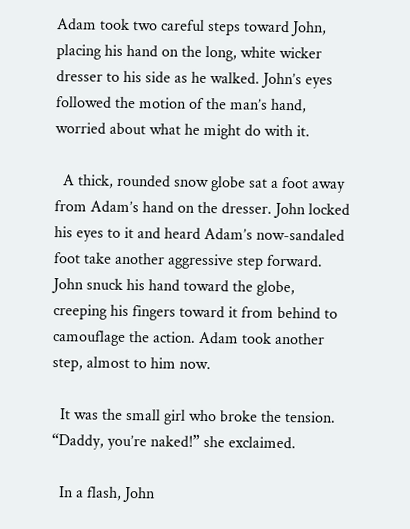Adam took two careful steps toward John, placing his hand on the long, white wicker dresser to his side as he walked. John’s eyes followed the motion of the man’s hand, worried about what he might do with it.

  A thick, rounded snow globe sat a foot away from Adam’s hand on the dresser. John locked his eyes to it and heard Adam’s now-sandaled foot take another aggressive step forward. John snuck his hand toward the globe, creeping his fingers toward it from behind to camouflage the action. Adam took another step, almost to him now.

  It was the small girl who broke the tension. “Daddy, you’re naked!” she exclaimed.

  In a flash, John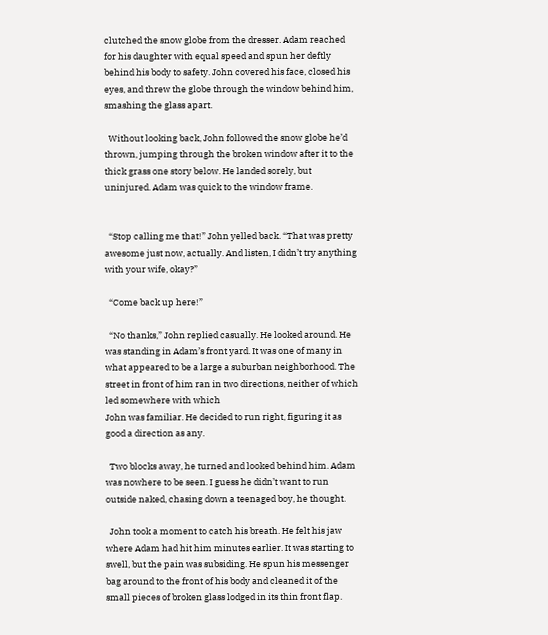clutched the snow globe from the dresser. Adam reached for his daughter with equal speed and spun her deftly behind his body to safety. John covered his face, closed his eyes, and threw the globe through the window behind him, smashing the glass apart.

  Without looking back, John followed the snow globe he’d thrown, jumping through the broken window after it to the thick grass one story below. He landed sorely, but uninjured. Adam was quick to the window frame.


  “Stop calling me that!” John yelled back. “That was pretty awesome just now, actually. And listen, I didn’t try anything with your wife, okay?”

  “Come back up here!”

  “No thanks,” John replied casually. He looked around. He was standing in Adam’s front yard. It was one of many in what appeared to be a large a suburban neighborhood. The street in front of him ran in two directions, neither of which led somewhere with which
John was familiar. He decided to run right, figuring it as good a direction as any.

  Two blocks away, he turned and looked behind him. Adam was nowhere to be seen. I guess he didn’t want to run outside naked, chasing down a teenaged boy, he thought.

  John took a moment to catch his breath. He felt his jaw where Adam had hit him minutes earlier. It was starting to swell, but the pain was subsiding. He spun his messenger bag around to the front of his body and cleaned it of the small pieces of broken glass lodged in its thin front flap.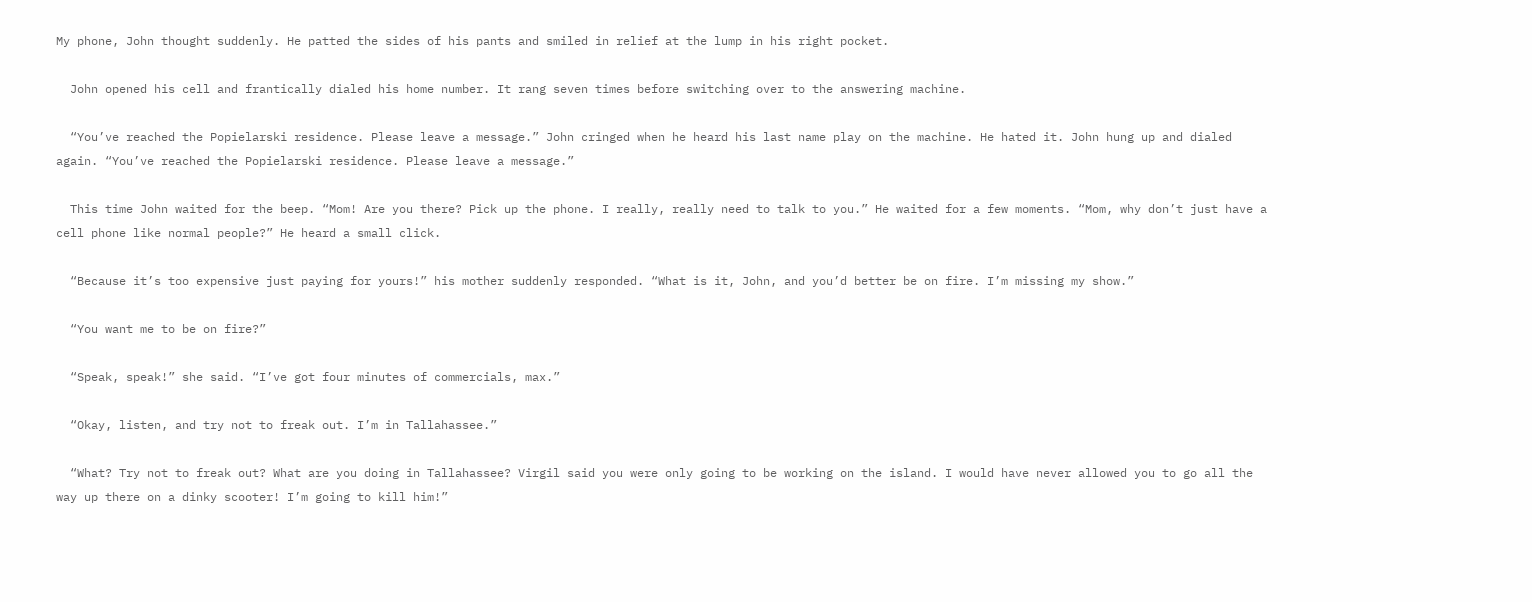My phone, John thought suddenly. He patted the sides of his pants and smiled in relief at the lump in his right pocket.

  John opened his cell and frantically dialed his home number. It rang seven times before switching over to the answering machine.

  “You’ve reached the Popielarski residence. Please leave a message.” John cringed when he heard his last name play on the machine. He hated it. John hung up and dialed again. “You’ve reached the Popielarski residence. Please leave a message.”

  This time John waited for the beep. “Mom! Are you there? Pick up the phone. I really, really need to talk to you.” He waited for a few moments. “Mom, why don’t just have a cell phone like normal people?” He heard a small click.

  “Because it’s too expensive just paying for yours!” his mother suddenly responded. “What is it, John, and you’d better be on fire. I’m missing my show.”

  “You want me to be on fire?”

  “Speak, speak!” she said. “I’ve got four minutes of commercials, max.”

  “Okay, listen, and try not to freak out. I’m in Tallahassee.”

  “What? Try not to freak out? What are you doing in Tallahassee? Virgil said you were only going to be working on the island. I would have never allowed you to go all the way up there on a dinky scooter! I’m going to kill him!”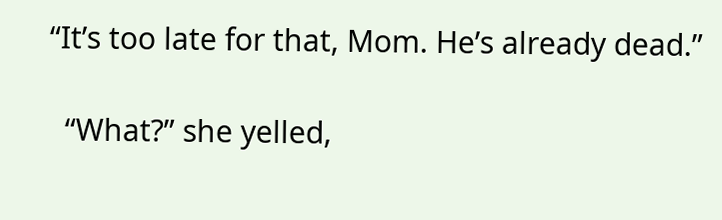“It’s too late for that, Mom. He’s already dead.”

  “What?” she yelled,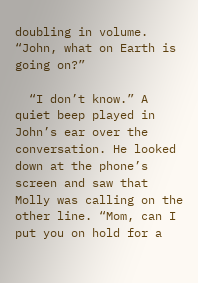doubling in volume. “John, what on Earth is going on?”

  “I don’t know.” A quiet beep played in John’s ear over the conversation. He looked down at the phone’s screen and saw that Molly was calling on the other line. “Mom, can I put you on hold for a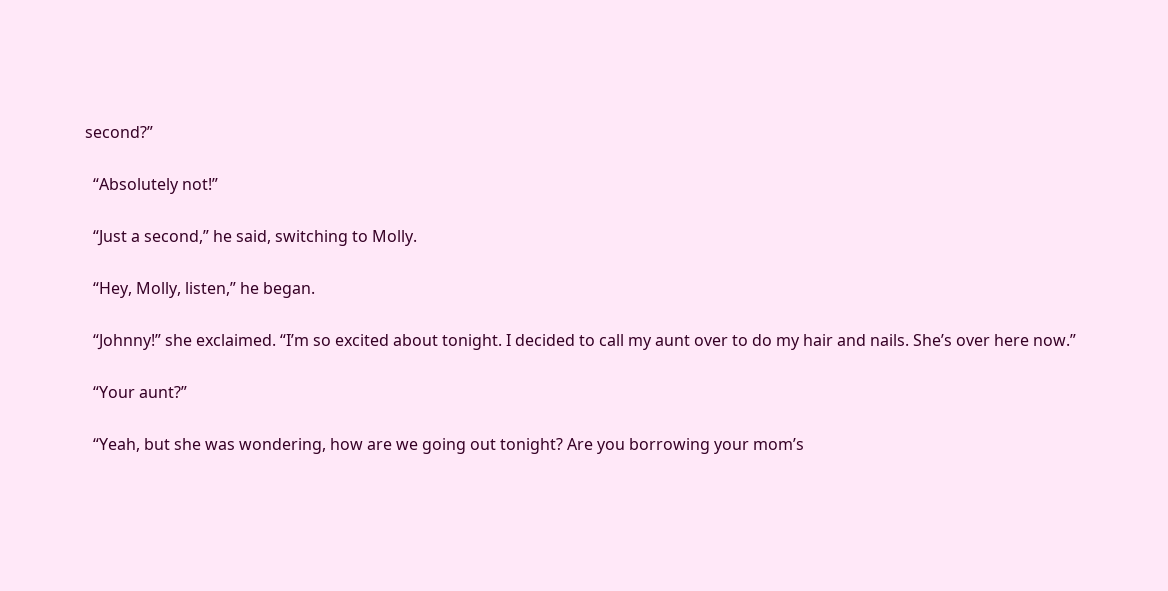second?”

  “Absolutely not!”

  “Just a second,” he said, switching to Molly.

  “Hey, Molly, listen,” he began.

  “Johnny!” she exclaimed. “I’m so excited about tonight. I decided to call my aunt over to do my hair and nails. She’s over here now.”

  “Your aunt?”

  “Yeah, but she was wondering, how are we going out tonight? Are you borrowing your mom’s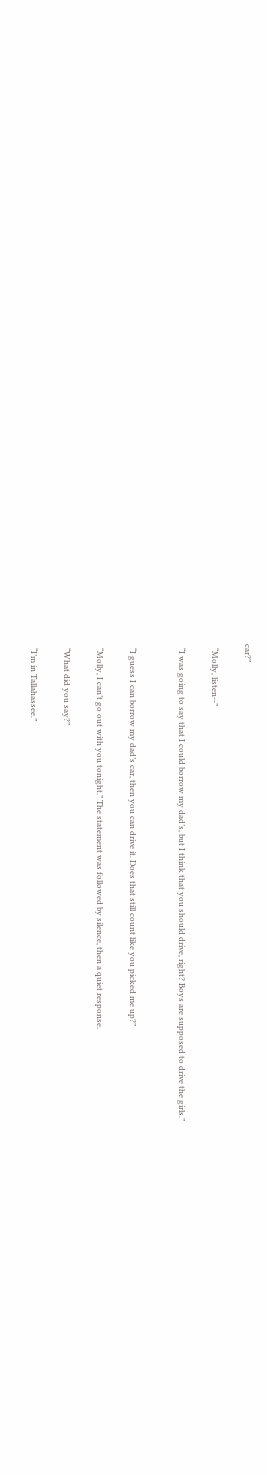car?”

  “Molly, listen--”

  “I was going to say that I could borrow my dad’s, but I think that you should drive, right? Boys are supposed to drive the girls.”


  “I guess I can borrow my dad’s car, then you can drive it. Does that still count like you picked me up?”

  “Molly, I can’t go out with you tonight.” The statement was followed by silence, then a quiet response.

  “What did you say?”

  “I’m in Tallahassee.”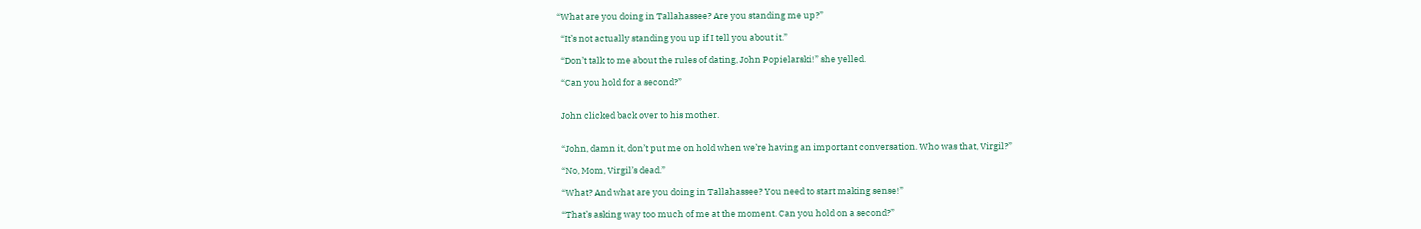“What are you doing in Tallahassee? Are you standing me up?”

  “It’s not actually standing you up if I tell you about it.”

  “Don’t talk to me about the rules of dating, John Popielarski!” she yelled.

  “Can you hold for a second?”


  John clicked back over to his mother.


  “John, damn it, don’t put me on hold when we’re having an important conversation. Who was that, Virgil?”

  “No, Mom, Virgil’s dead.”

  “What? And what are you doing in Tallahassee? You need to start making sense!”

  “That’s asking way too much of me at the moment. Can you hold on a second?”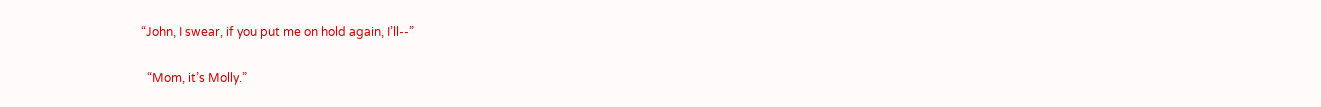“John, I swear, if you put me on hold again, I’ll--”

  “Mom, it’s Molly.”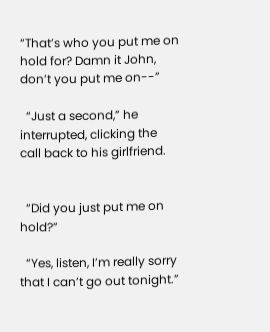“That’s who you put me on hold for? Damn it John, don’t you put me on--”

  “Just a second,” he interrupted, clicking the call back to his girlfriend.


  “Did you just put me on hold?”

  “Yes, listen, I’m really sorry that I can’t go out tonight.”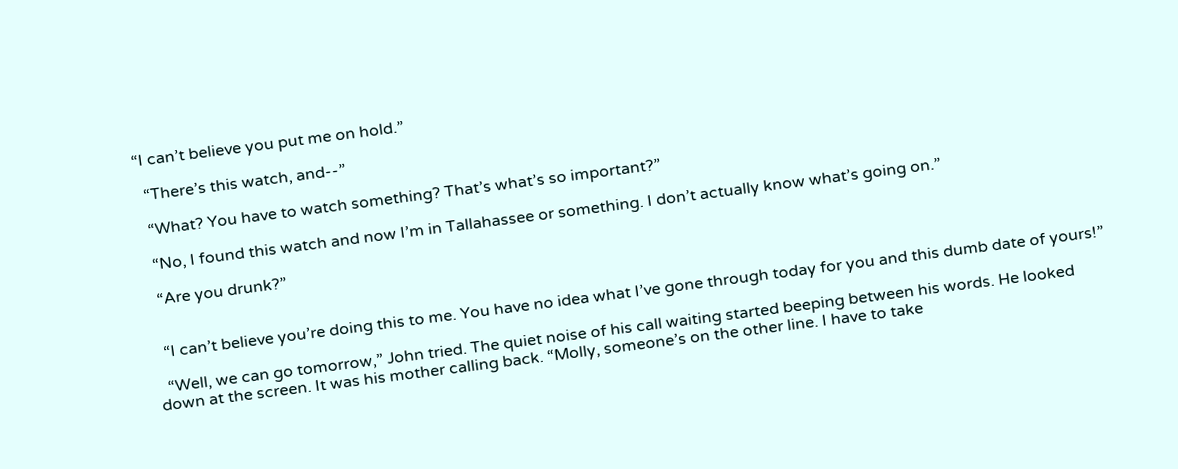“I can’t believe you put me on hold.”

  “There’s this watch, and--”

  “What? You have to watch something? That’s what’s so important?”

  “No, I found this watch and now I’m in Tallahassee or something. I don’t actually know what’s going on.”

  “Are you drunk?”


  “I can’t believe you’re doing this to me. You have no idea what I’ve gone through today for you and this dumb date of yours!”

  “Well, we can go tomorrow,” John tried. The quiet noise of his call waiting started beeping between his words. He looked down at the screen. It was his mother calling back. “Molly, someone’s on the other line. I have to take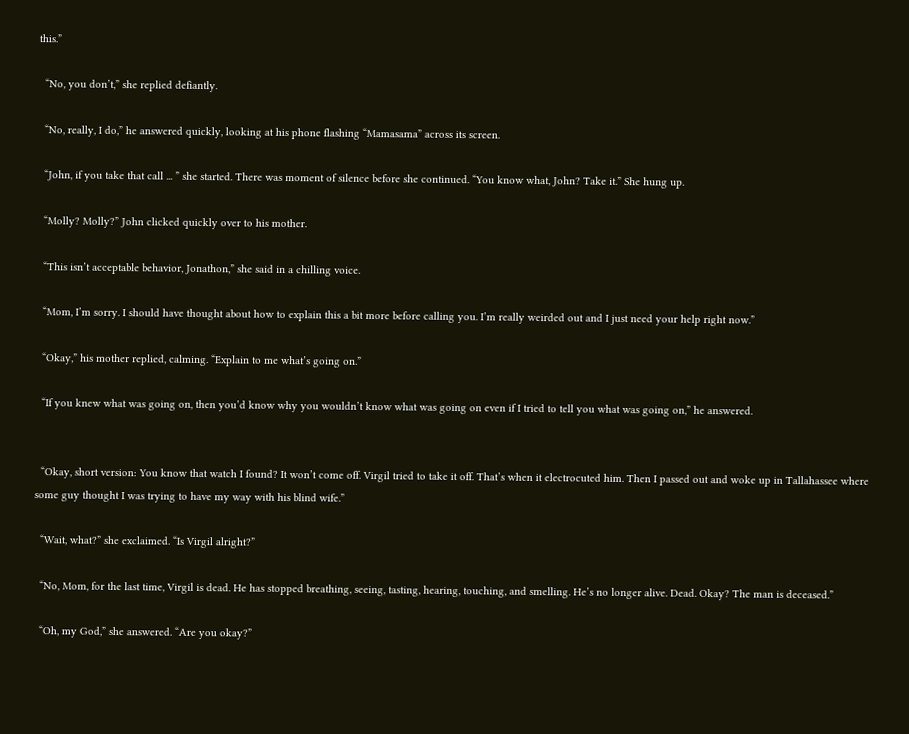this.”

  “No, you don’t,” she replied defiantly.

  “No, really, I do,” he answered quickly, looking at his phone flashing “Mamasama” across its screen.

  “John, if you take that call ... ” she started. There was moment of silence before she continued. “You know what, John? Take it.” She hung up.

  “Molly? Molly?” John clicked quickly over to his mother.

  “This isn’t acceptable behavior, Jonathon,” she said in a chilling voice.

  “Mom, I’m sorry. I should have thought about how to explain this a bit more before calling you. I’m really weirded out and I just need your help right now.”

  “Okay,” his mother replied, calming. “Explain to me what’s going on.”

  “If you knew what was going on, then you’d know why you wouldn’t know what was going on even if I tried to tell you what was going on,” he answered.


  “Okay, short version: You know that watch I found? It won’t come off. Virgil tried to take it off. That’s when it electrocuted him. Then I passed out and woke up in Tallahassee where some guy thought I was trying to have my way with his blind wife.”

  “Wait, what?” she exclaimed. “Is Virgil alright?”

  “No, Mom, for the last time, Virgil is dead. He has stopped breathing, seeing, tasting, hearing, touching, and smelling. He’s no longer alive. Dead. Okay? The man is deceased.”

  “Oh, my God,” she answered. “Are you okay?”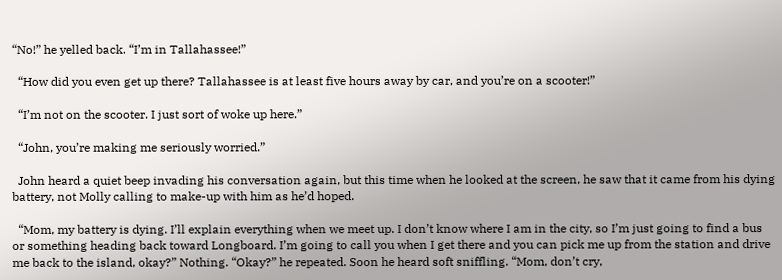“No!” he yelled back. “I’m in Tallahassee!”

  “How did you even get up there? Tallahassee is at least five hours away by car, and you’re on a scooter!”

  “I’m not on the scooter. I just sort of woke up here.”

  “John, you’re making me seriously worried.”

  John heard a quiet beep invading his conversation again, but this time when he looked at the screen, he saw that it came from his dying battery, not Molly calling to make-up with him as he’d hoped.

  “Mom, my battery is dying. I’ll explain everything when we meet up. I don’t know where I am in the city, so I’m just going to find a bus or something heading back toward Longboard. I’m going to call you when I get there and you can pick me up from the station and drive me back to the island, okay?” Nothing. “Okay?” he repeated. Soon he heard soft sniffling. “Mom, don’t cry,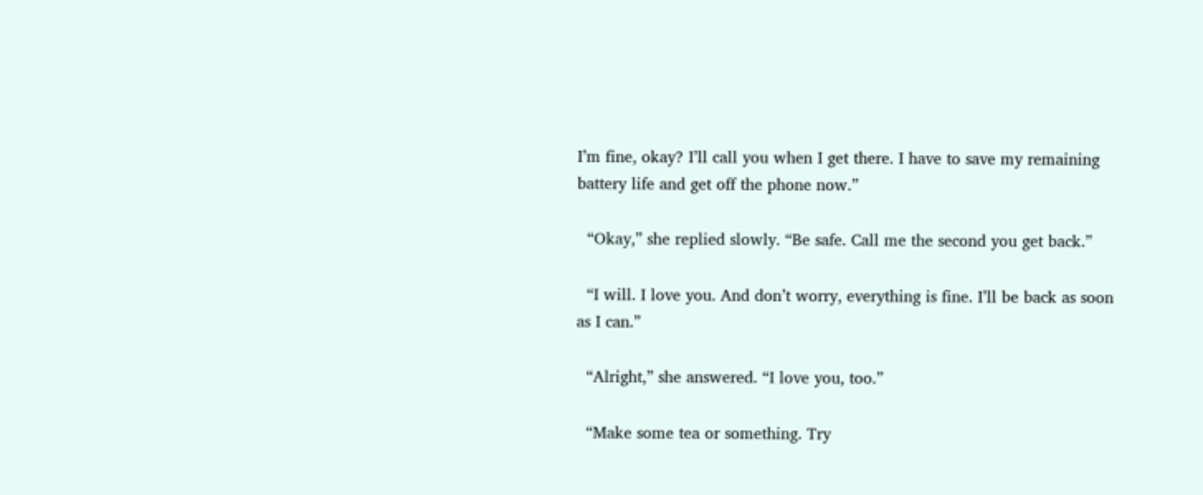I’m fine, okay? I’ll call you when I get there. I have to save my remaining battery life and get off the phone now.”

  “Okay,” she replied slowly. “Be safe. Call me the second you get back.”

  “I will. I love you. And don’t worry, everything is fine. I’ll be back as soon as I can.”

  “Alright,” she answered. “I love you, too.”

  “Make some tea or something. Try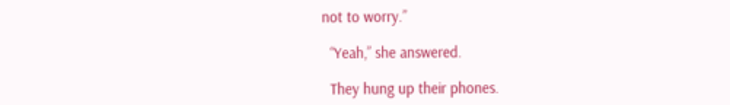not to worry.”

  “Yeah,” she answered.

  They hung up their phones.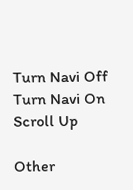Turn Navi Off
Turn Navi On
Scroll Up

Other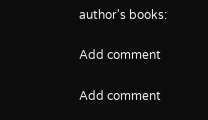author's books:

Add comment

Add comment